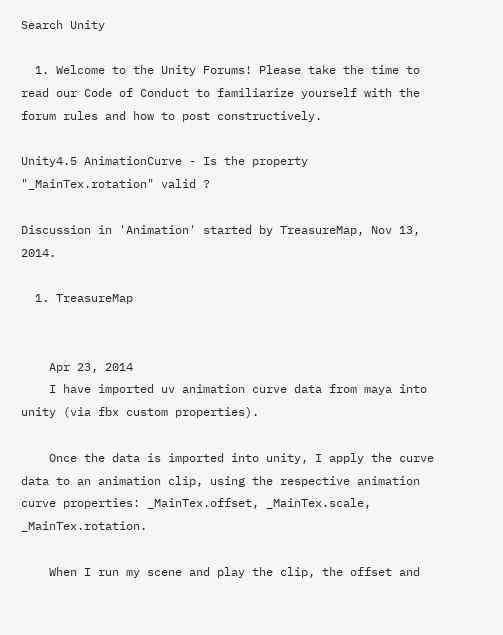Search Unity

  1. Welcome to the Unity Forums! Please take the time to read our Code of Conduct to familiarize yourself with the forum rules and how to post constructively.

Unity4.5 AnimationCurve - Is the property "_MainTex.rotation" valid ?

Discussion in 'Animation' started by TreasureMap, Nov 13, 2014.

  1. TreasureMap


    Apr 23, 2014
    I have imported uv animation curve data from maya into unity (via fbx custom properties).

    Once the data is imported into unity, I apply the curve data to an animation clip, using the respective animation curve properties: _MainTex.offset, _MainTex.scale, _MainTex.rotation.

    When I run my scene and play the clip, the offset and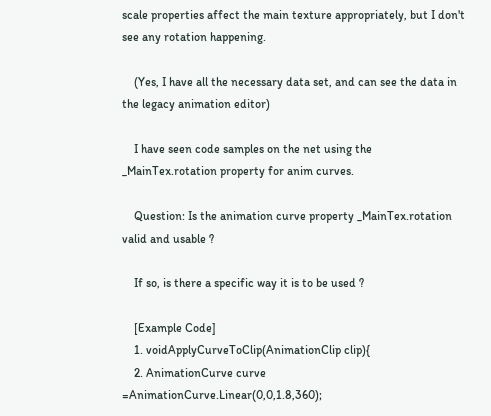scale properties affect the main texture appropriately, but I don't see any rotation happening.

    (Yes, I have all the necessary data set, and can see the data in the legacy animation editor)

    I have seen code samples on the net using the _MainTex.rotation property for anim curves.

    Question: Is the animation curve property _MainTex.rotation valid and usable ?

    If so, is there a specific way it is to be used ?

    [Example Code]
    1. voidApplyCurveToClip(AnimationClip clip){
    2. AnimationCurve curve =AnimationCurve.Linear(0,0,1.8,360);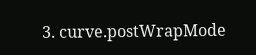3. curve.postWrapMode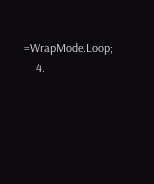=WrapMode.Loop;
    4.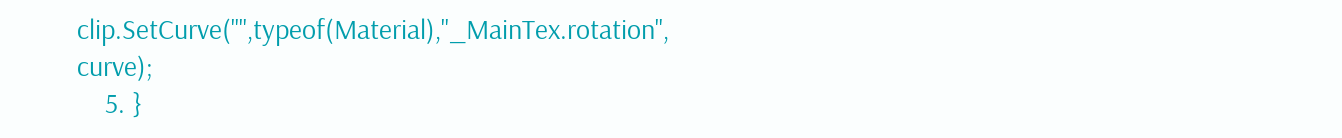clip.SetCurve("",typeof(Material),"_MainTex.rotation", curve);
    5. }